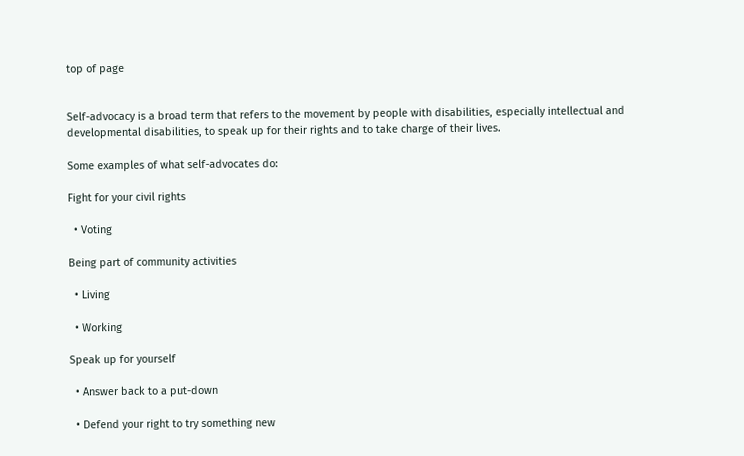top of page


Self-advocacy is a broad term that refers to the movement by people with disabilities, especially intellectual and developmental disabilities, to speak up for their rights and to take charge of their lives.

Some examples of what self-advocates do:

Fight for your civil rights

  • Voting

Being part of community activities

  • Living

  • Working

Speak up for yourself

  • Answer back to a put-down

  • Defend your right to try something new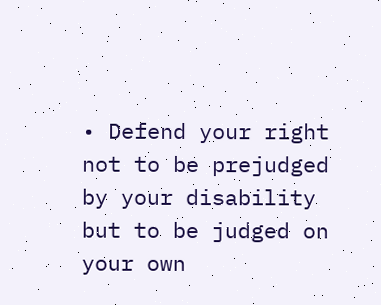• Defend your right not to be prejudged by your disability but to be judged on your own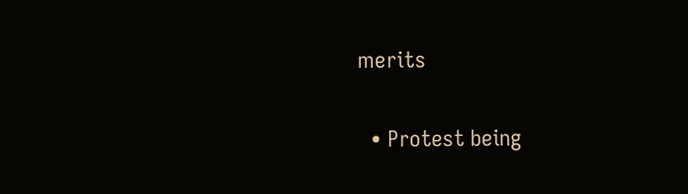merits

  • Protest being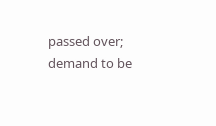passed over; demand to be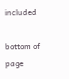included

bottom of page